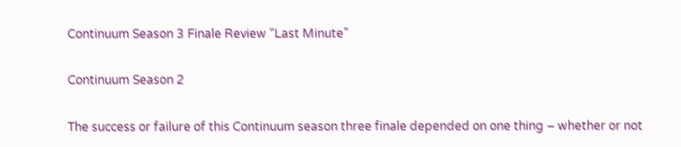Continuum Season 3 Finale Review “Last Minute”

Continuum Season 2

The success or failure of this Continuum season three finale depended on one thing – whether or not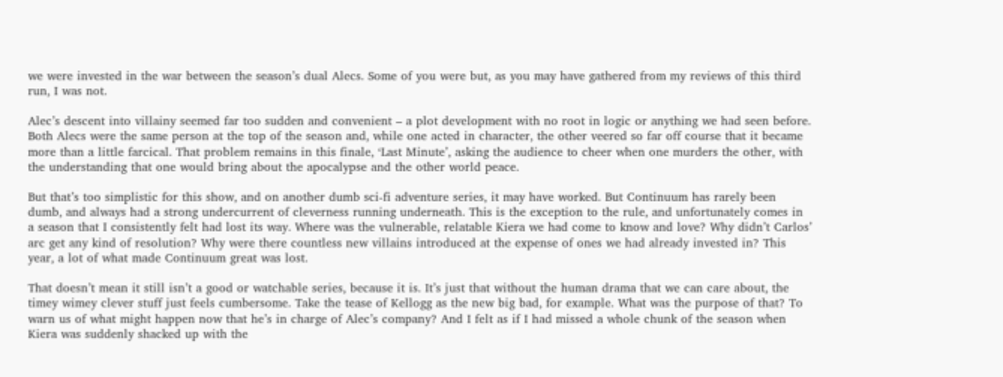we were invested in the war between the season’s dual Alecs. Some of you were but, as you may have gathered from my reviews of this third run, I was not.

Alec’s descent into villainy seemed far too sudden and convenient – a plot development with no root in logic or anything we had seen before. Both Alecs were the same person at the top of the season and, while one acted in character, the other veered so far off course that it became more than a little farcical. That problem remains in this finale, ‘Last Minute’, asking the audience to cheer when one murders the other, with the understanding that one would bring about the apocalypse and the other world peace.

But that’s too simplistic for this show, and on another dumb sci-fi adventure series, it may have worked. But Continuum has rarely been dumb, and always had a strong undercurrent of cleverness running underneath. This is the exception to the rule, and unfortunately comes in a season that I consistently felt had lost its way. Where was the vulnerable, relatable Kiera we had come to know and love? Why didn’t Carlos’ arc get any kind of resolution? Why were there countless new villains introduced at the expense of ones we had already invested in? This year, a lot of what made Continuum great was lost.

That doesn’t mean it still isn’t a good or watchable series, because it is. It’s just that without the human drama that we can care about, the timey wimey clever stuff just feels cumbersome. Take the tease of Kellogg as the new big bad, for example. What was the purpose of that? To warn us of what might happen now that he’s in charge of Alec’s company? And I felt as if I had missed a whole chunk of the season when Kiera was suddenly shacked up with the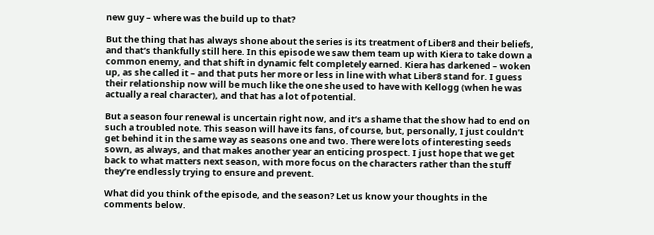new guy – where was the build up to that?

But the thing that has always shone about the series is its treatment of Liber8 and their beliefs, and that’s thankfully still here. In this episode we saw them team up with Kiera to take down a common enemy, and that shift in dynamic felt completely earned. Kiera has darkened – woken up, as she called it – and that puts her more or less in line with what Liber8 stand for. I guess their relationship now will be much like the one she used to have with Kellogg (when he was actually a real character), and that has a lot of potential.

But a season four renewal is uncertain right now, and it’s a shame that the show had to end on such a troubled note. This season will have its fans, of course, but, personally, I just couldn’t get behind it in the same way as seasons one and two. There were lots of interesting seeds sown, as always, and that makes another year an enticing prospect. I just hope that we get back to what matters next season, with more focus on the characters rather than the stuff they’re endlessly trying to ensure and prevent.

What did you think of the episode, and the season? Let us know your thoughts in the comments below.